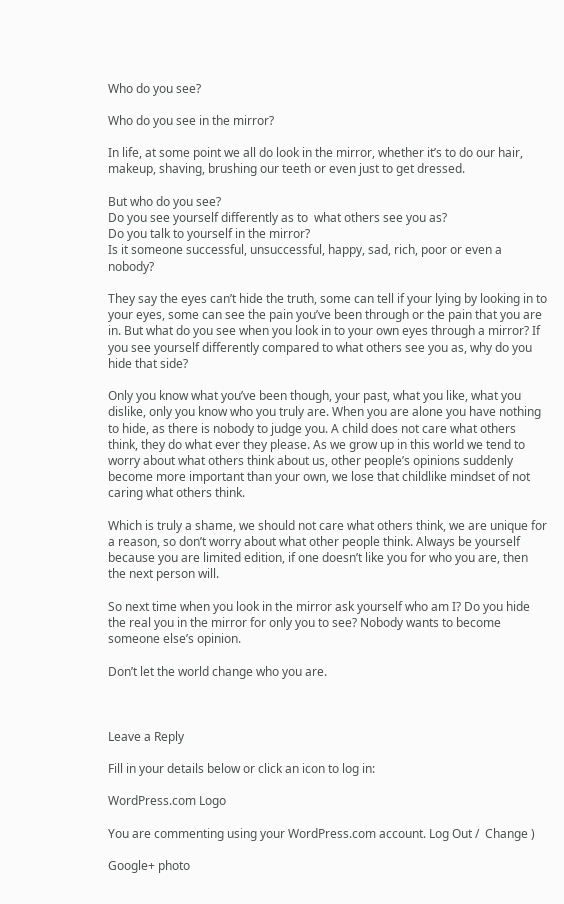Who do you see?

Who do you see in the mirror?

In life, at some point we all do look in the mirror, whether it’s to do our hair, makeup, shaving, brushing our teeth or even just to get dressed.

But who do you see?
Do you see yourself differently as to  what others see you as?
Do you talk to yourself in the mirror?
Is it someone successful, unsuccessful, happy, sad, rich, poor or even a nobody?

They say the eyes can’t hide the truth, some can tell if your lying by looking in to your eyes, some can see the pain you’ve been through or the pain that you are in. But what do you see when you look in to your own eyes through a mirror? If you see yourself differently compared to what others see you as, why do you hide that side?

Only you know what you’ve been though, your past, what you like, what you dislike, only you know who you truly are. When you are alone you have nothing to hide, as there is nobody to judge you. A child does not care what others think, they do what ever they please. As we grow up in this world we tend to worry about what others think about us, other people’s opinions suddenly become more important than your own, we lose that childlike mindset of not caring what others think.

Which is truly a shame, we should not care what others think, we are unique for a reason, so don’t worry about what other people think. Always be yourself because you are limited edition, if one doesn’t like you for who you are, then the next person will.

So next time when you look in the mirror ask yourself who am I? Do you hide the real you in the mirror for only you to see? Nobody wants to become someone else’s opinion.

Don’t let the world change who you are.



Leave a Reply

Fill in your details below or click an icon to log in:

WordPress.com Logo

You are commenting using your WordPress.com account. Log Out /  Change )

Google+ photo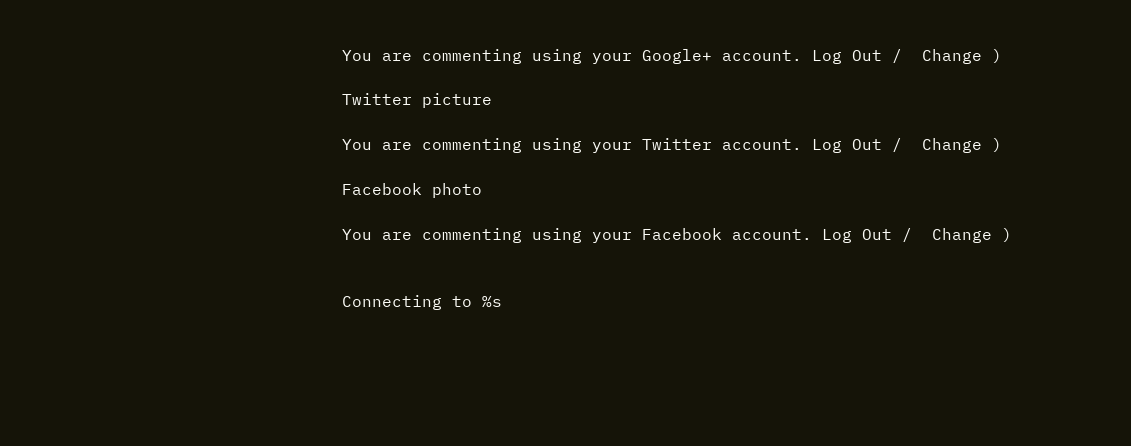You are commenting using your Google+ account. Log Out /  Change )

Twitter picture

You are commenting using your Twitter account. Log Out /  Change )

Facebook photo

You are commenting using your Facebook account. Log Out /  Change )


Connecting to %s